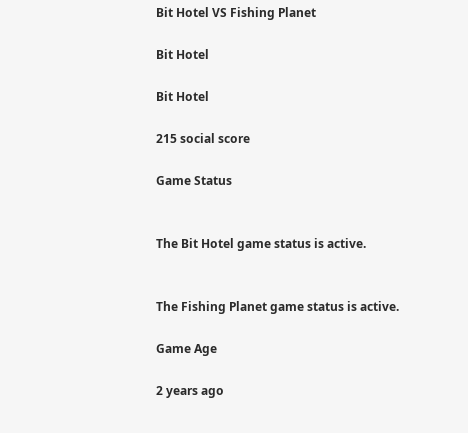Bit Hotel VS Fishing Planet

Bit Hotel

Bit Hotel

215 social score

Game Status


The Bit Hotel game status is active.


The Fishing Planet game status is active.

Game Age

2 years ago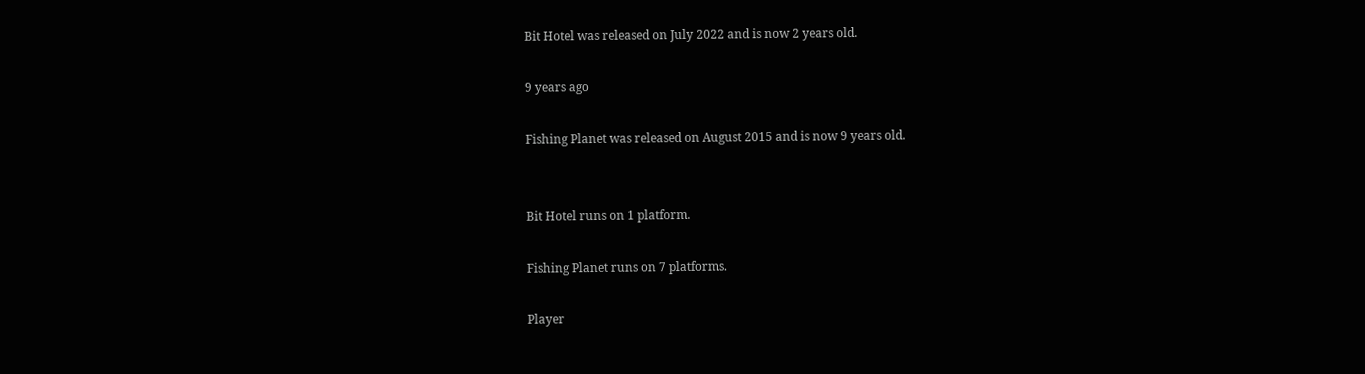Bit Hotel was released on July 2022 and is now 2 years old.

9 years ago

Fishing Planet was released on August 2015 and is now 9 years old.


Bit Hotel runs on 1 platform.

Fishing Planet runs on 7 platforms.

Player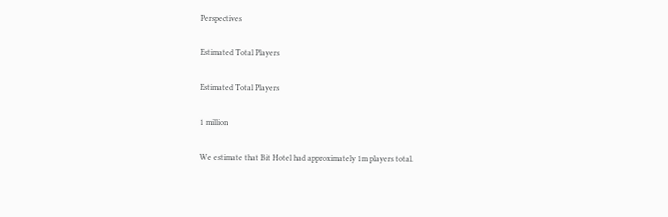Perspectives

Estimated Total Players

Estimated Total Players

1 million

We estimate that Bit Hotel had approximately 1m players total.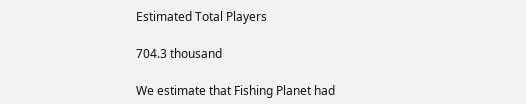Estimated Total Players

704.3 thousand

We estimate that Fishing Planet had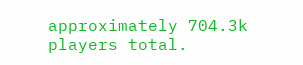approximately 704.3k players total.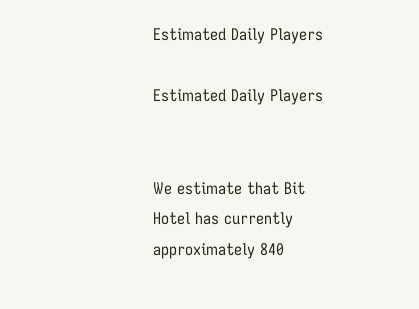Estimated Daily Players

Estimated Daily Players


We estimate that Bit Hotel has currently approximately 840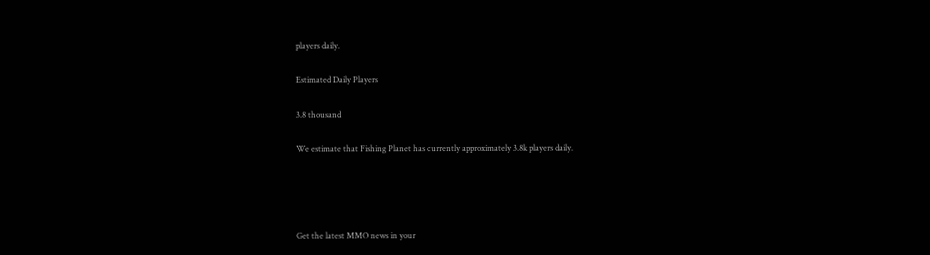players daily.

Estimated Daily Players

3.8 thousand

We estimate that Fishing Planet has currently approximately 3.8k players daily.




Get the latest MMO news in your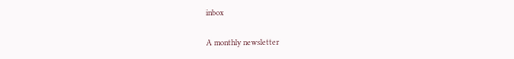inbox

A monthly newsletter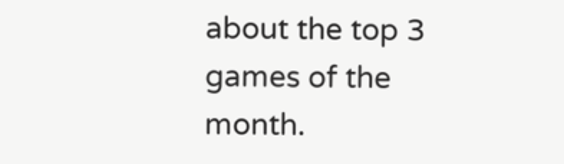about the top 3 games of the month.